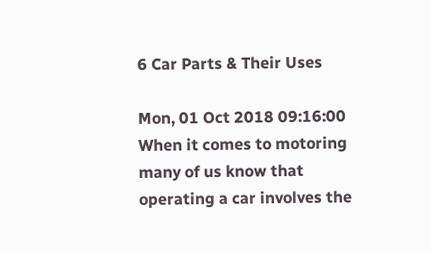6 Car Parts & Their Uses

Mon, 01 Oct 2018 09:16:00
When it comes to motoring many of us know that operating a car involves the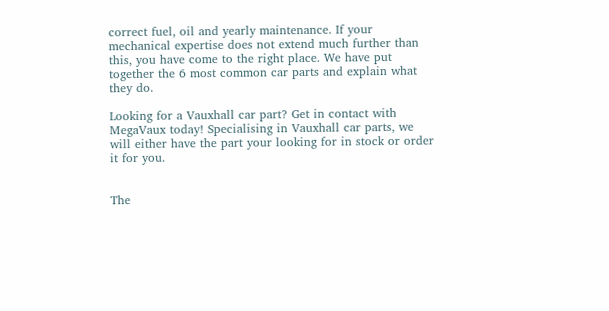correct fuel, oil and yearly maintenance. If your mechanical expertise does not extend much further than this, you have come to the right place. We have put together the 6 most common car parts and explain what they do.

Looking for a Vauxhall car part? Get in contact with MegaVaux today! Specialising in Vauxhall car parts, we will either have the part your looking for in stock or order it for you.


The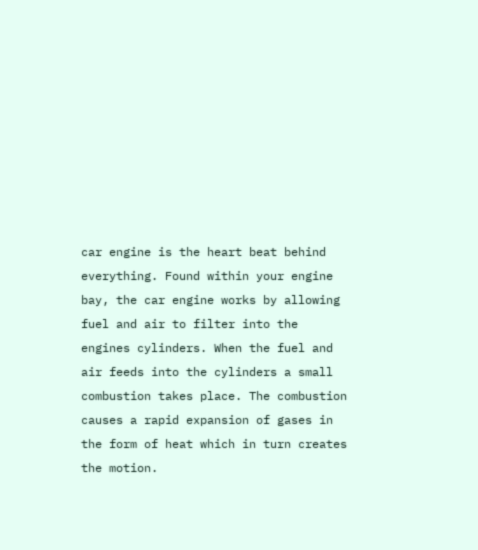car engine is the heart beat behind everything. Found within your engine bay, the car engine works by allowing fuel and air to filter into the engines cylinders. When the fuel and air feeds into the cylinders a small combustion takes place. The combustion causes a rapid expansion of gases in the form of heat which in turn creates the motion.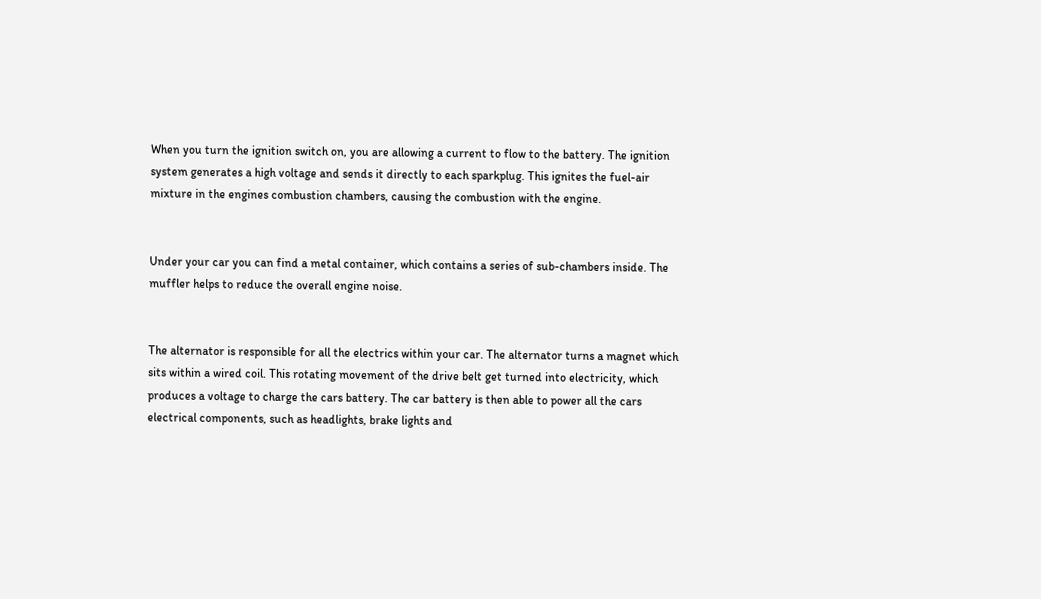When you turn the ignition switch on, you are allowing a current to flow to the battery. The ignition system generates a high voltage and sends it directly to each sparkplug. This ignites the fuel-air mixture in the engines combustion chambers, causing the combustion with the engine.


Under your car you can find a metal container, which contains a series of sub-chambers inside. The muffler helps to reduce the overall engine noise.


The alternator is responsible for all the electrics within your car. The alternator turns a magnet which sits within a wired coil. This rotating movement of the drive belt get turned into electricity, which produces a voltage to charge the cars battery. The car battery is then able to power all the cars electrical components, such as headlights, brake lights and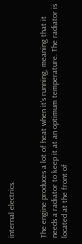internal electrics.


The engine produces a lot of heat when it’s running, meaning that it needs a radiator to keep it at an optimum temperature. The radiator is located at the front of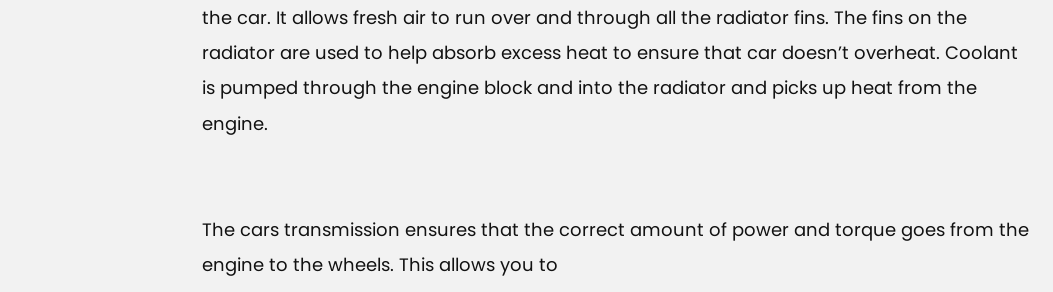the car. It allows fresh air to run over and through all the radiator fins. The fins on the radiator are used to help absorb excess heat to ensure that car doesn’t overheat. Coolant is pumped through the engine block and into the radiator and picks up heat from the engine.


The cars transmission ensures that the correct amount of power and torque goes from the engine to the wheels. This allows you to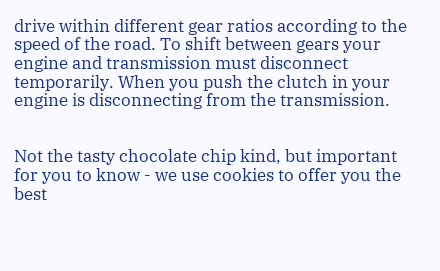drive within different gear ratios according to the speed of the road. To shift between gears your engine and transmission must disconnect temporarily. When you push the clutch in your engine is disconnecting from the transmission.


Not the tasty chocolate chip kind, but important for you to know - we use cookies to offer you the best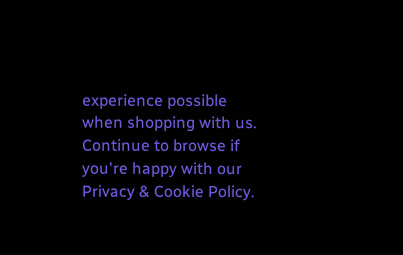experience possible when shopping with us.
Continue to browse if you're happy with our Privacy & Cookie Policy.